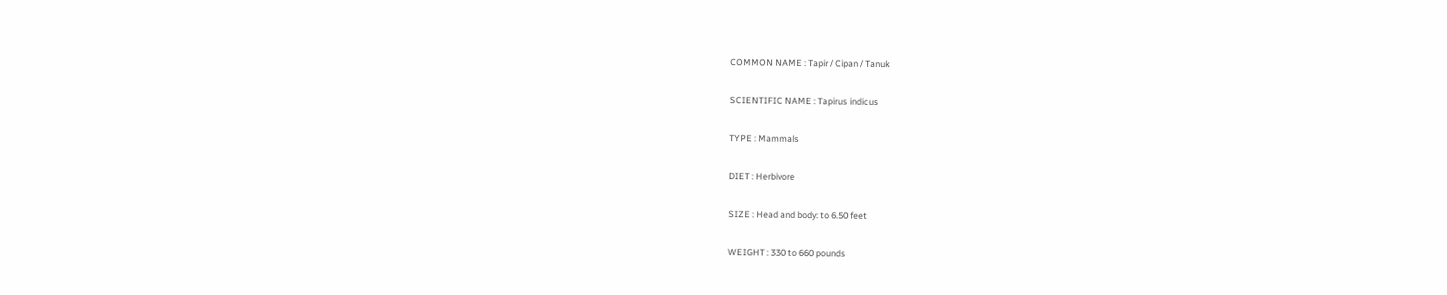COMMON NAME : Tapir / Cipan / Tanuk

SCIENTIFIC NAME : Tapirus indicus

TYPE : Mammals

DIET : Herbivore

SIZE : Head and body: to 6.50 feet

WEIGHT : 330 to 660 pounds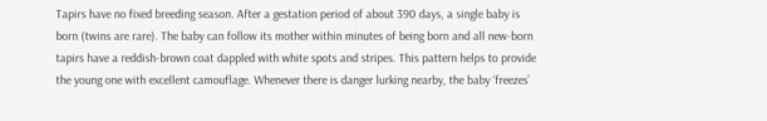Tapirs have no fixed breeding season. After a gestation period of about 390 days, a single baby is born (twins are rare). The baby can follow its mother within minutes of being born and all new-born tapirs have a reddish-brown coat dappled with white spots and stripes. This pattern helps to provide the young one with excellent camouflage. Whenever there is danger lurking nearby, the baby ‘freezes’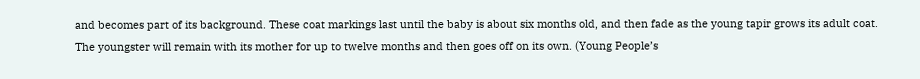and becomes part of its background. These coat markings last until the baby is about six months old, and then fade as the young tapir grows its adult coat. The youngster will remain with its mother for up to twelve months and then goes off on its own. (Young People’s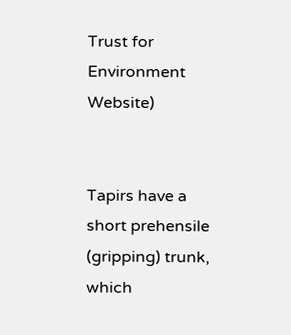Trust for Environment Website)


Tapirs have a short prehensile (gripping) trunk, which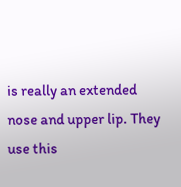is really an extended nose and upper lip. They use this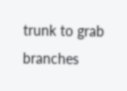trunk to grab branches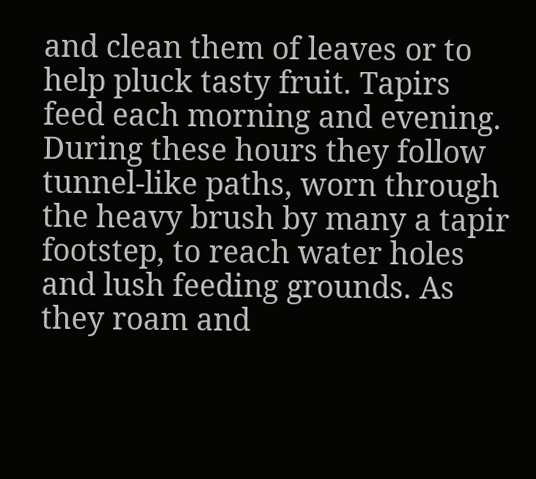and clean them of leaves or to help pluck tasty fruit. Tapirs feed each morning and evening. During these hours they follow tunnel-like paths, worn through the heavy brush by many a tapir footstep, to reach water holes and lush feeding grounds. As they roam and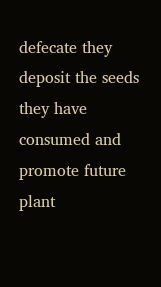defecate they deposit the seeds they have consumed and promote future plant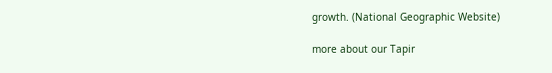growth. (National Geographic Website)

more about our Tapir